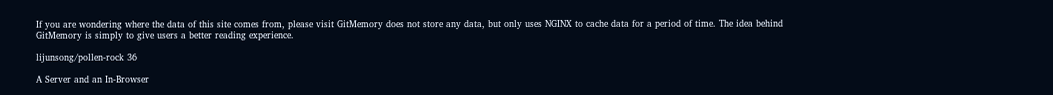If you are wondering where the data of this site comes from, please visit GitMemory does not store any data, but only uses NGINX to cache data for a period of time. The idea behind GitMemory is simply to give users a better reading experience.

lijunsong/pollen-rock 36

A Server and an In-Browser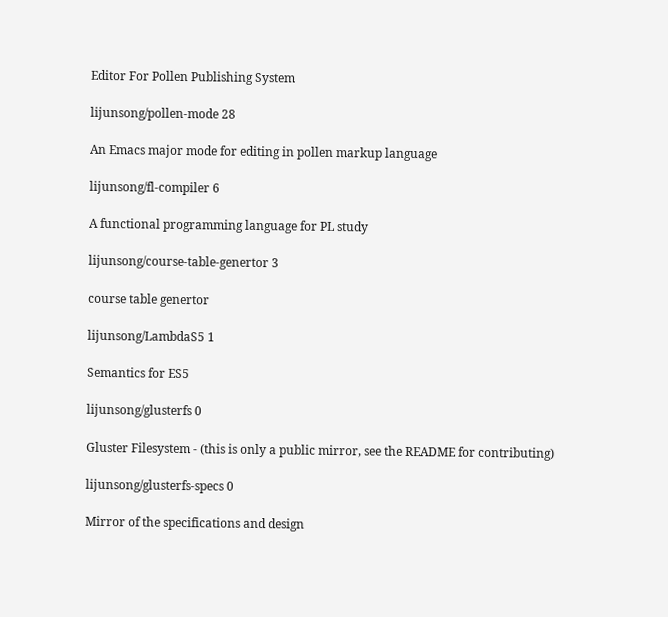Editor For Pollen Publishing System

lijunsong/pollen-mode 28

An Emacs major mode for editing in pollen markup language

lijunsong/fl-compiler 6

A functional programming language for PL study

lijunsong/course-table-genertor 3

course table genertor

lijunsong/LambdaS5 1

Semantics for ES5

lijunsong/glusterfs 0

Gluster Filesystem - (this is only a public mirror, see the README for contributing)

lijunsong/glusterfs-specs 0

Mirror of the specifications and design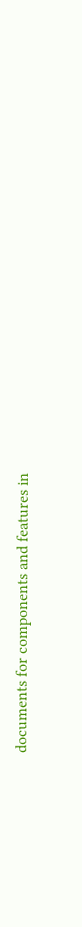documents for components and features in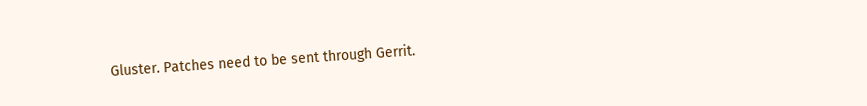Gluster. Patches need to be sent through Gerrit.